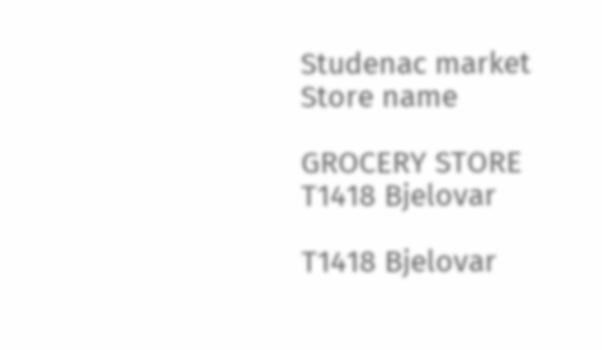Studenac market
Store name

GROCERY STORE T1418 Bjelovar

T1418 Bjelovar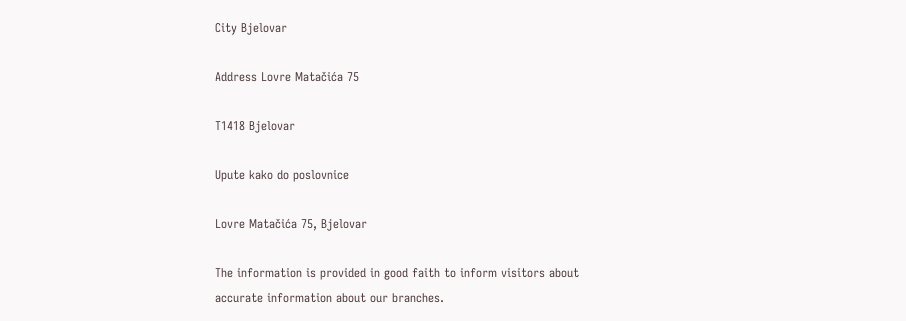City Bjelovar

Address Lovre Matačića 75

T1418 Bjelovar

Upute kako do poslovnice

Lovre Matačića 75, Bjelovar

The information is provided in good faith to inform visitors about accurate information about our branches.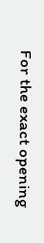For the exact opening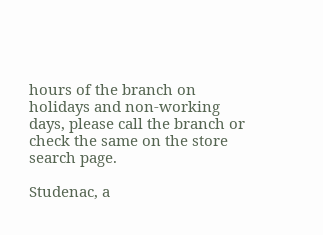hours of the branch on holidays and non-working days, please call the branch or check the same on the store search page.

Studenac, a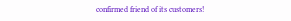confirmed friend of its customers!